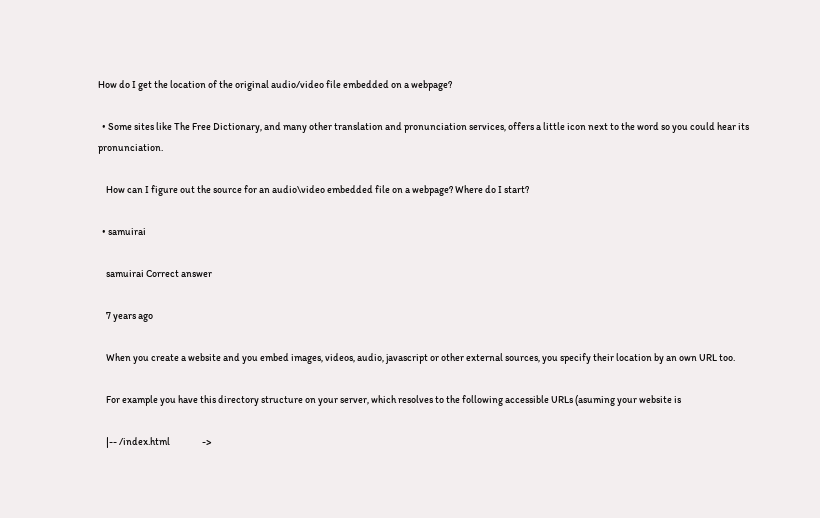How do I get the location of the original audio/video file embedded on a webpage?

  • Some sites like The Free Dictionary, and many other translation and pronunciation services, offers a little icon next to the word so you could hear its pronunciation.

    How can I figure out the source for an audio\video embedded file on a webpage? Where do I start?

  • samuirai

    samuirai Correct answer

    7 years ago

    When you create a website and you embed images, videos, audio, javascript or other external sources, you specify their location by an own URL too.

    For example you have this directory structure on your server, which resolves to the following accessible URLs (asuming your website is

    |-- /index.html                ->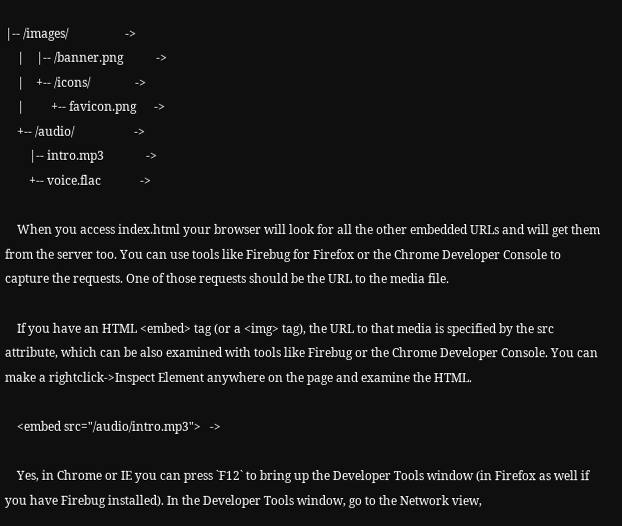|-- /images/                   ->
    |    |-- /banner.png           ->
    |    +-- /icons/               ->
    |         +-- favicon.png      ->
    +-- /audio/                    ->
        |-- intro.mp3              ->
        +-- voice.flac             ->

    When you access index.html your browser will look for all the other embedded URLs and will get them from the server too. You can use tools like Firebug for Firefox or the Chrome Developer Console to capture the requests. One of those requests should be the URL to the media file.

    If you have an HTML <embed> tag (or a <img> tag), the URL to that media is specified by the src attribute, which can be also examined with tools like Firebug or the Chrome Developer Console. You can make a rightclick->Inspect Element anywhere on the page and examine the HTML.

    <embed src="/audio/intro.mp3">   ->

    Yes, in Chrome or IE you can press `F12` to bring up the Developer Tools window (in Firefox as well if you have Firebug installed). In the Developer Tools window, go to the Network view,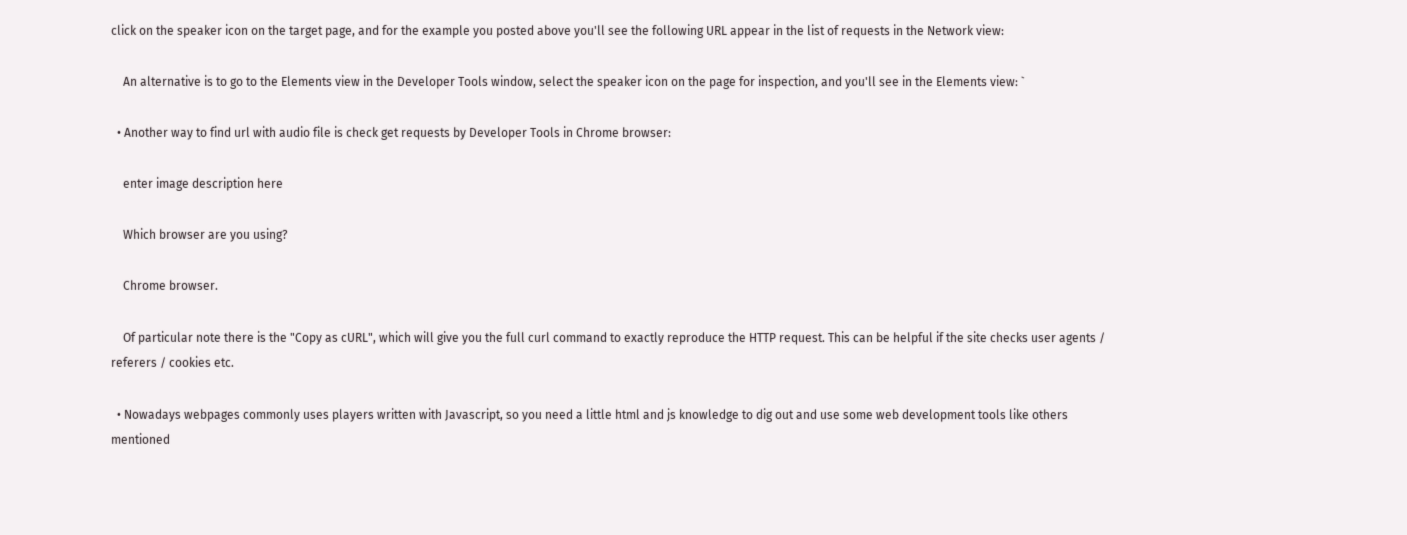click on the speaker icon on the target page, and for the example you posted above you'll see the following URL appear in the list of requests in the Network view:

    An alternative is to go to the Elements view in the Developer Tools window, select the speaker icon on the page for inspection, and you'll see in the Elements view: `

  • Another way to find url with audio file is check get requests by Developer Tools in Chrome browser:

    enter image description here

    Which browser are you using?

    Chrome browser.

    Of particular note there is the "Copy as cURL", which will give you the full curl command to exactly reproduce the HTTP request. This can be helpful if the site checks user agents / referers / cookies etc.

  • Nowadays webpages commonly uses players written with Javascript, so you need a little html and js knowledge to dig out and use some web development tools like others mentioned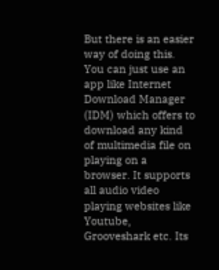But there is an easier way of doing this. You can just use an app like Internet Download Manager (IDM) which offers to download any kind of multimedia file on playing on a browser. It supports all audio video playing websites like Youtube, Grooveshark etc. Its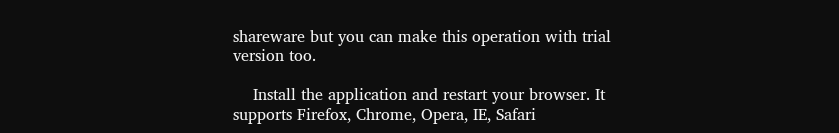shareware but you can make this operation with trial version too.

    Install the application and restart your browser. It supports Firefox, Chrome, Opera, IE, Safari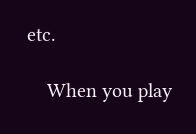etc.

    When you play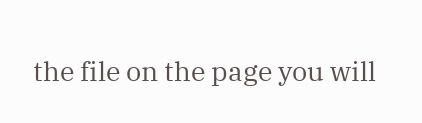the file on the page you will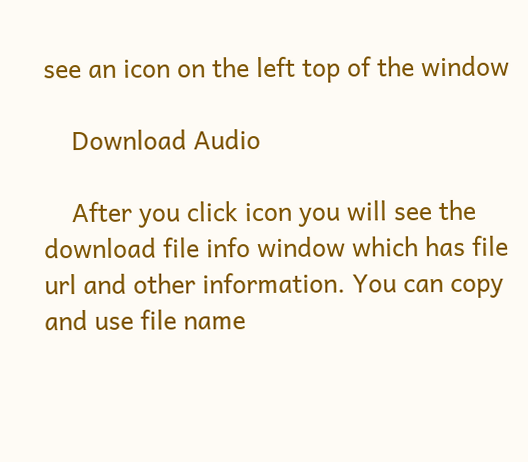see an icon on the left top of the window

    Download Audio

    After you click icon you will see the download file info window which has file url and other information. You can copy and use file name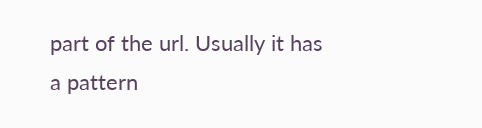part of the url. Usually it has a pattern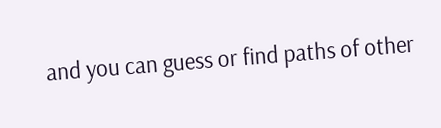and you can guess or find paths of other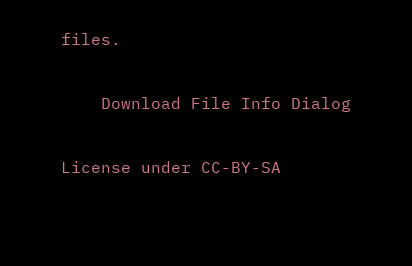files.

    Download File Info Dialog

License under CC-BY-SA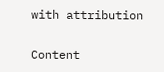with attribution

Content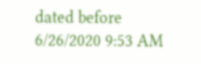dated before 6/26/2020 9:53 AM